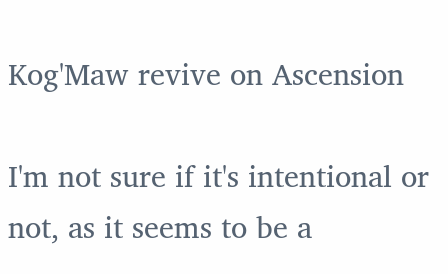Kog'Maw revive on Ascension

I'm not sure if it's intentional or not, as it seems to be a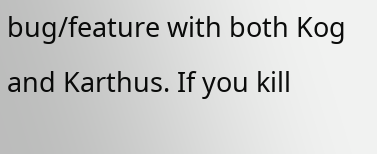bug/feature with both Kog and Karthus. If you kill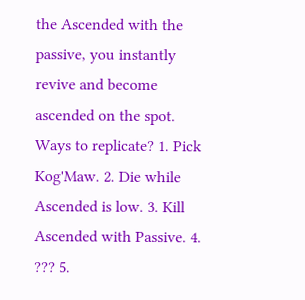the Ascended with the passive, you instantly revive and become ascended on the spot. Ways to replicate? 1. Pick Kog'Maw. 2. Die while Ascended is low. 3. Kill Ascended with Passive. 4. ??? 5.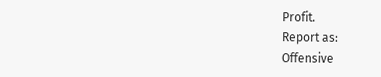Profit.
Report as:
Offensive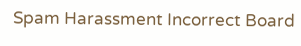Spam Harassment Incorrect Board